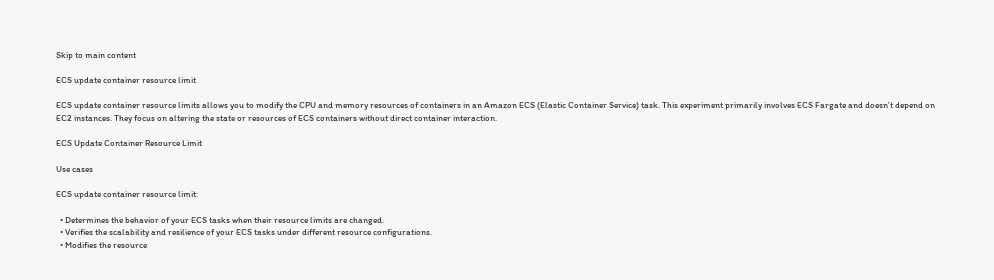Skip to main content

ECS update container resource limit

ECS update container resource limits allows you to modify the CPU and memory resources of containers in an Amazon ECS (Elastic Container Service) task. This experiment primarily involves ECS Fargate and doesn’t depend on EC2 instances. They focus on altering the state or resources of ECS containers without direct container interaction.

ECS Update Container Resource Limit

Use cases

ECS update container resource limit:

  • Determines the behavior of your ECS tasks when their resource limits are changed.
  • Verifies the scalability and resilience of your ECS tasks under different resource configurations.
  • Modifies the resource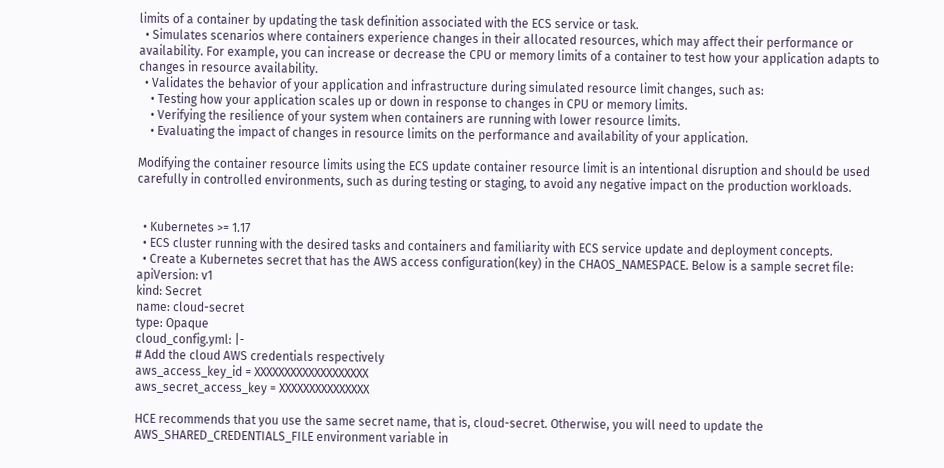limits of a container by updating the task definition associated with the ECS service or task.
  • Simulates scenarios where containers experience changes in their allocated resources, which may affect their performance or availability. For example, you can increase or decrease the CPU or memory limits of a container to test how your application adapts to changes in resource availability.
  • Validates the behavior of your application and infrastructure during simulated resource limit changes, such as:
    • Testing how your application scales up or down in response to changes in CPU or memory limits.
    • Verifying the resilience of your system when containers are running with lower resource limits.
    • Evaluating the impact of changes in resource limits on the performance and availability of your application.

Modifying the container resource limits using the ECS update container resource limit is an intentional disruption and should be used carefully in controlled environments, such as during testing or staging, to avoid any negative impact on the production workloads.


  • Kubernetes >= 1.17
  • ECS cluster running with the desired tasks and containers and familiarity with ECS service update and deployment concepts.
  • Create a Kubernetes secret that has the AWS access configuration(key) in the CHAOS_NAMESPACE. Below is a sample secret file:
apiVersion: v1
kind: Secret
name: cloud-secret
type: Opaque
cloud_config.yml: |-
# Add the cloud AWS credentials respectively
aws_access_key_id = XXXXXXXXXXXXXXXXXXX
aws_secret_access_key = XXXXXXXXXXXXXXX

HCE recommends that you use the same secret name, that is, cloud-secret. Otherwise, you will need to update the AWS_SHARED_CREDENTIALS_FILE environment variable in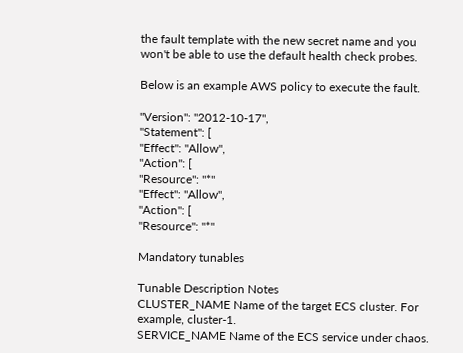the fault template with the new secret name and you won't be able to use the default health check probes.

Below is an example AWS policy to execute the fault.

"Version": "2012-10-17",
"Statement": [
"Effect": "Allow",
"Action": [
"Resource": "*"
"Effect": "Allow",
"Action": [
"Resource": "*"

Mandatory tunables

Tunable Description Notes
CLUSTER_NAME Name of the target ECS cluster. For example, cluster-1.
SERVICE_NAME Name of the ECS service under chaos.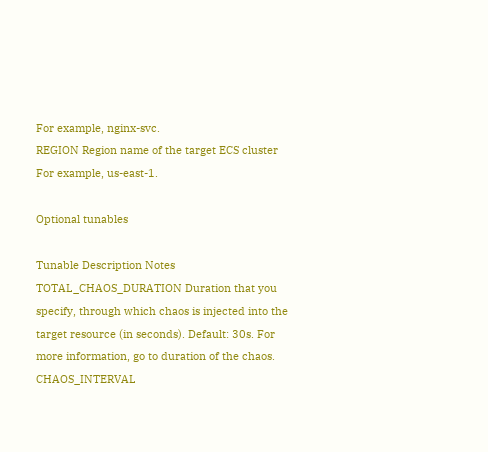For example, nginx-svc.
REGION Region name of the target ECS cluster For example, us-east-1.

Optional tunables

Tunable Description Notes
TOTAL_CHAOS_DURATION Duration that you specify, through which chaos is injected into the target resource (in seconds). Default: 30s. For more information, go to duration of the chaos.
CHAOS_INTERVAL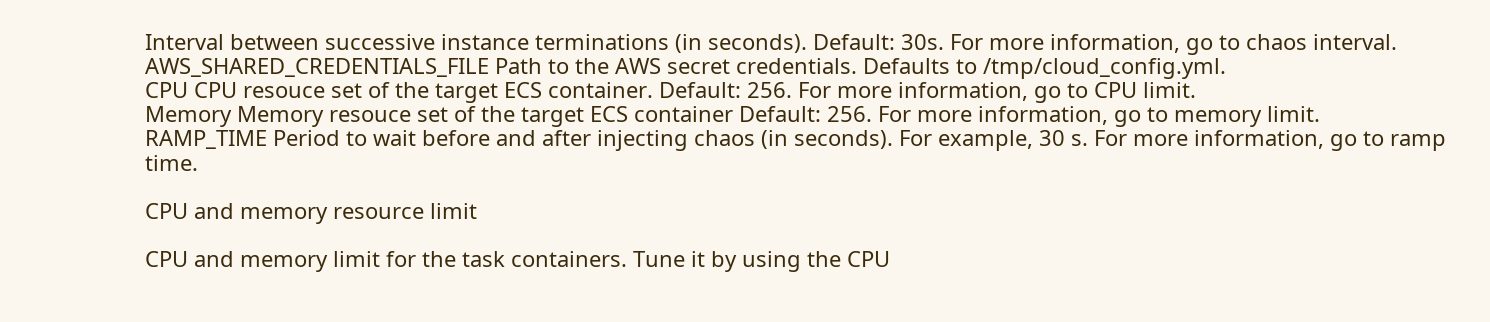Interval between successive instance terminations (in seconds). Default: 30s. For more information, go to chaos interval.
AWS_SHARED_CREDENTIALS_FILE Path to the AWS secret credentials. Defaults to /tmp/cloud_config.yml.
CPU CPU resouce set of the target ECS container. Default: 256. For more information, go to CPU limit.
Memory Memory resouce set of the target ECS container Default: 256. For more information, go to memory limit.
RAMP_TIME Period to wait before and after injecting chaos (in seconds). For example, 30 s. For more information, go to ramp time.

CPU and memory resource limit

CPU and memory limit for the task containers. Tune it by using the CPU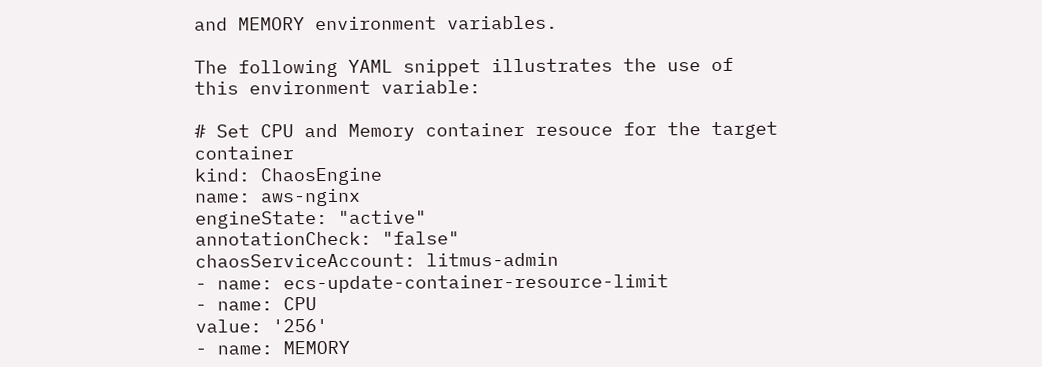and MEMORY environment variables.

The following YAML snippet illustrates the use of this environment variable:

# Set CPU and Memory container resouce for the target container
kind: ChaosEngine
name: aws-nginx
engineState: "active"
annotationCheck: "false"
chaosServiceAccount: litmus-admin
- name: ecs-update-container-resource-limit
- name: CPU
value: '256'
- name: MEMORY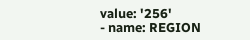value: '256'
- name: REGION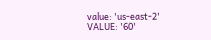value: 'us-east-2'
VALUE: '60'